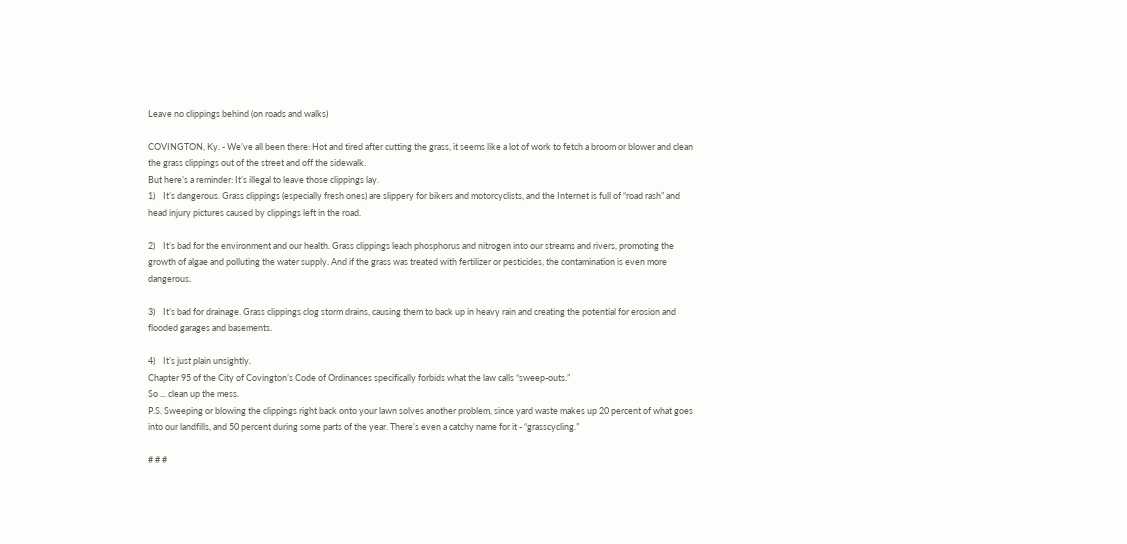Leave no clippings behind (on roads and walks)

COVINGTON, Ky. - We’ve all been there: Hot and tired after cutting the grass, it seems like a lot of work to fetch a broom or blower and clean the grass clippings out of the street and off the sidewalk.
But here’s a reminder: It’s illegal to leave those clippings lay.
1)    It’s dangerous. Grass clippings (especially fresh ones) are slippery for bikers and motorcyclists, and the Internet is full of “road rash” and head injury pictures caused by clippings left in the road.

2)    It’s bad for the environment and our health. Grass clippings leach phosphorus and nitrogen into our streams and rivers, promoting the growth of algae and polluting the water supply. And if the grass was treated with fertilizer or pesticides, the contamination is even more dangerous.

3)    It’s bad for drainage. Grass clippings clog storm drains, causing them to back up in heavy rain and creating the potential for erosion and flooded garages and basements.

4)    It’s just plain unsightly.
Chapter 95 of the City of Covington’s Code of Ordinances specifically forbids what the law calls “sweep-outs.”
So ... clean up the mess.
P.S. Sweeping or blowing the clippings right back onto your lawn solves another problem, since yard waste makes up 20 percent of what goes into our landfills, and 50 percent during some parts of the year. There’s even a catchy name for it - “grasscycling.”

# # #